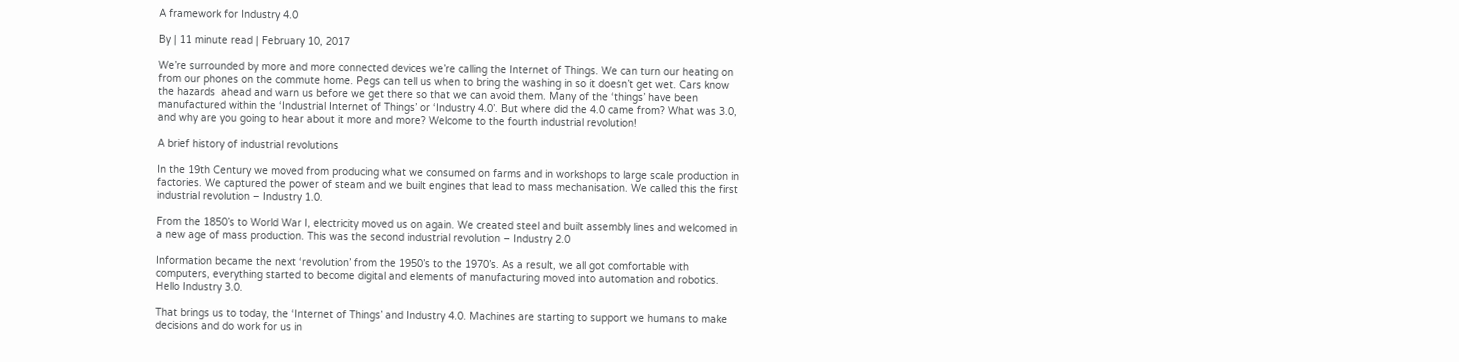A framework for Industry 4.0

By | 11 minute read | February 10, 2017

We’re surrounded by more and more connected devices we’re calling the Internet of Things. We can turn our heating on from our phones on the commute home. Pegs can tell us when to bring the washing in so it doesn’t get wet. Cars know the hazards  ahead and warn us before we get there so that we can avoid them. Many of the ‘things’ have been manufactured within the ‘Industrial Internet of Things’ or ‘Industry 4.0’. But where did the 4.0 came from? What was 3.0, and why are you going to hear about it more and more? Welcome to the fourth industrial revolution!

A brief history of industrial revolutions

In the 19th Century we moved from producing what we consumed on farms and in workshops to large scale production in factories. We captured the power of steam and we built engines that lead to mass mechanisation. We called this the first industrial revolution – Industry 1.0.

From the 1850’s to World War I, electricity moved us on again. We created steel and built assembly lines and welcomed in a new age of mass production. This was the second industrial revolution – Industry 2.0

Information became the next ‘revolution’ from the 1950’s to the 1970’s. As a result, we all got comfortable with computers, everything started to become digital and elements of manufacturing moved into automation and robotics. Hello Industry 3.0.

That brings us to today, the ‘Internet of Things’ and Industry 4.0. Machines are starting to support we humans to make decisions and do work for us in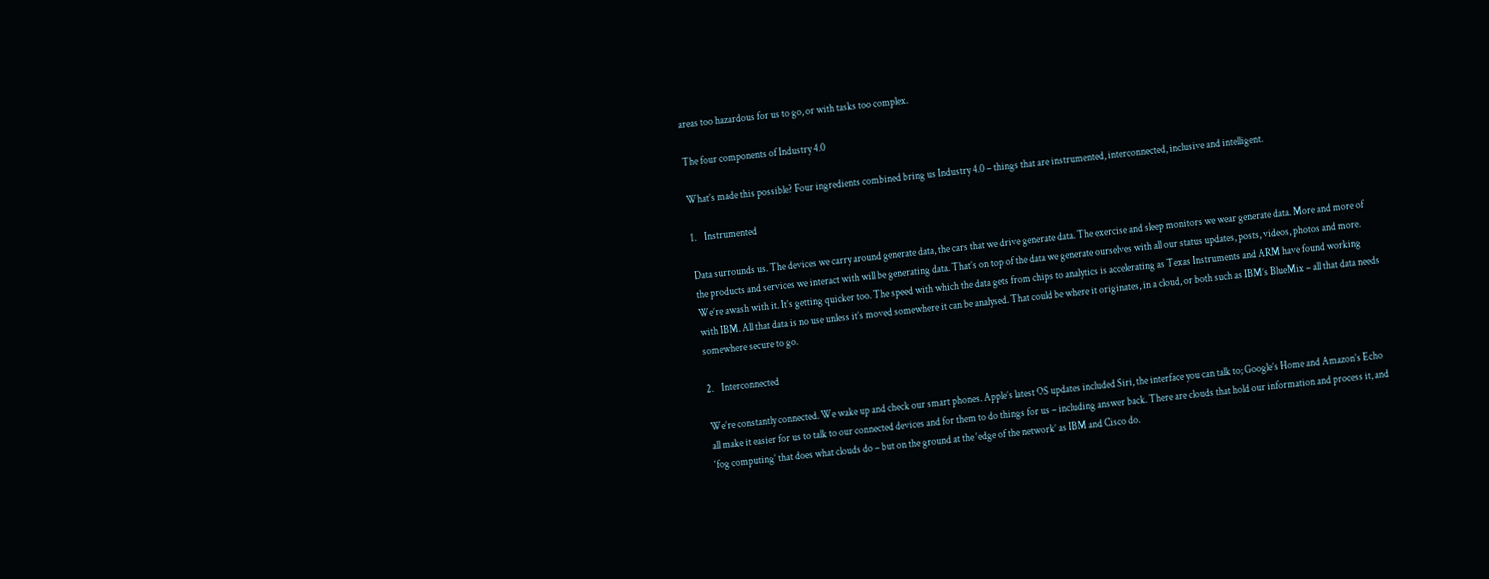areas too hazardous for us to go, or with tasks too complex.

The four components of Industry 4.0

What’s made this possible? Four ingredients combined bring us Industry 4.0 – things that are instrumented, interconnected, inclusive and intelligent.

1.    Instrumented

Data surrounds us. The devices we carry around generate data, the cars that we drive generate data. The exercise and sleep monitors we wear generate data. More and more of the products and services we interact with will be generating data. That’s on top of the data we generate ourselves with all our status updates, posts, videos, photos and more. We’re awash with it. It’s getting quicker too. The speed with which the data gets from chips to analytics is accelerating as Texas Instruments and ARM have found working with IBM. All that data is no use unless it’s moved somewhere it can be analysed. That could be where it originates, in a cloud, or both such as IBM’s BlueMix – all that data needs somewhere secure to go.

2.    Interconnected

We’re constantly connected. We wake up and check our smart phones. Apple’s latest OS updates included Siri, the interface you can talk to; Google’s Home and Amazon’s Echo all make it easier for us to talk to our connected devices and for them to do things for us – including answer back. There are clouds that hold our information and process it, and ‘fog computing’ that does what clouds do – but on the ground at the ‘edge of the network’ as IBM and Cisco do.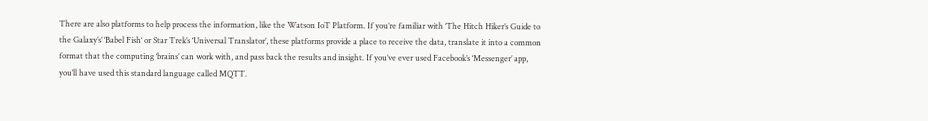There are also platforms to help process the information, like the Watson IoT Platform. If you’re familiar with ‘The Hitch Hiker’s Guide to the Galaxy’s’ ‘Babel Fish‘ or Star Trek’s ‘Universal Translator’, these platforms provide a place to receive the data, translate it into a common format that the computing ‘brains’ can work with, and pass back the results and insight. If you’ve ever used Facebook’s ‘Messenger’ app, you’ll have used this standard language called MQTT.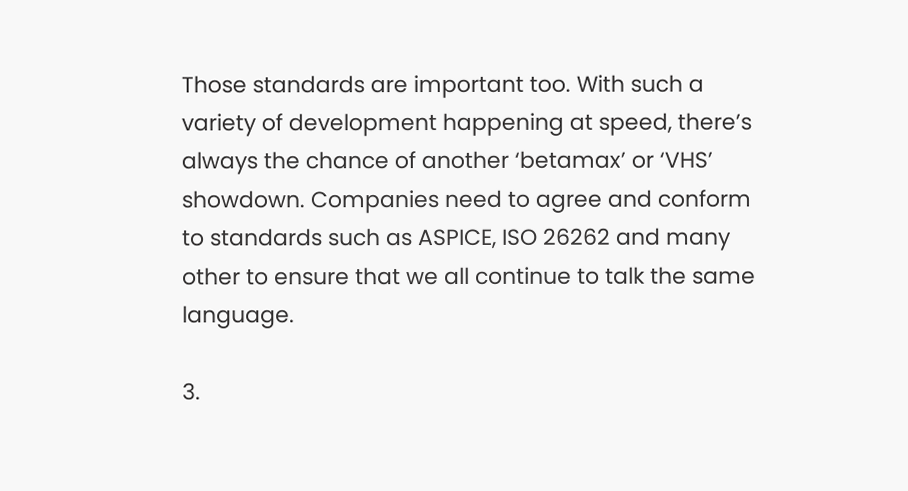Those standards are important too. With such a variety of development happening at speed, there’s always the chance of another ‘betamax’ or ‘VHS’ showdown. Companies need to agree and conform to standards such as ASPICE, ISO 26262 and many  other to ensure that we all continue to talk the same language.

3.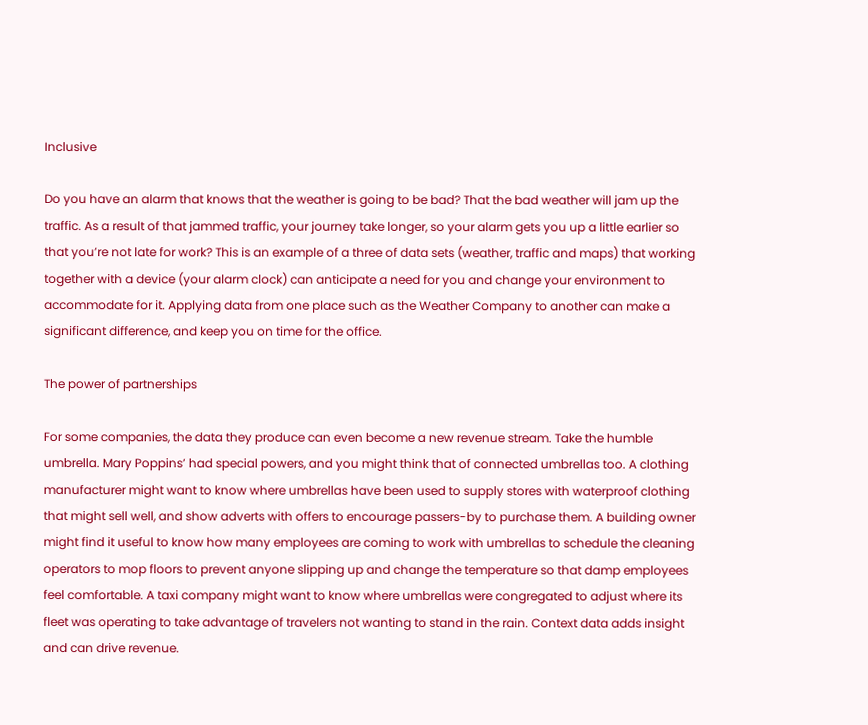Inclusive

Do you have an alarm that knows that the weather is going to be bad? That the bad weather will jam up the traffic. As a result of that jammed traffic, your journey take longer, so your alarm gets you up a little earlier so that you’re not late for work? This is an example of a three of data sets (weather, traffic and maps) that working together with a device (your alarm clock) can anticipate a need for you and change your environment to accommodate for it. Applying data from one place such as the Weather Company to another can make a significant difference, and keep you on time for the office.

The power of partnerships

For some companies, the data they produce can even become a new revenue stream. Take the humble umbrella. Mary Poppins’ had special powers, and you might think that of connected umbrellas too. A clothing manufacturer might want to know where umbrellas have been used to supply stores with waterproof clothing that might sell well, and show adverts with offers to encourage passers-by to purchase them. A building owner might find it useful to know how many employees are coming to work with umbrellas to schedule the cleaning operators to mop floors to prevent anyone slipping up and change the temperature so that damp employees feel comfortable. A taxi company might want to know where umbrellas were congregated to adjust where its fleet was operating to take advantage of travelers not wanting to stand in the rain. Context data adds insight and can drive revenue.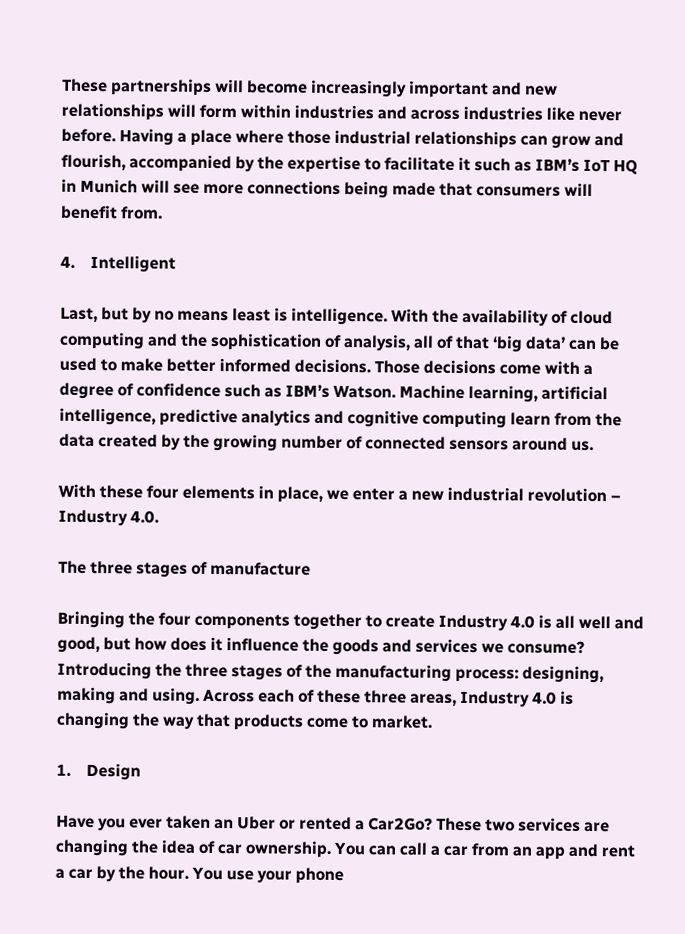These partnerships will become increasingly important and new relationships will form within industries and across industries like never before. Having a place where those industrial relationships can grow and flourish, accompanied by the expertise to facilitate it such as IBM’s IoT HQ in Munich will see more connections being made that consumers will benefit from.

4.    Intelligent

Last, but by no means least is intelligence. With the availability of cloud computing and the sophistication of analysis, all of that ‘big data’ can be used to make better informed decisions. Those decisions come with a degree of confidence such as IBM’s Watson. Machine learning, artificial intelligence, predictive analytics and cognitive computing learn from the data created by the growing number of connected sensors around us.

With these four elements in place, we enter a new industrial revolution – Industry 4.0.

The three stages of manufacture

Bringing the four components together to create Industry 4.0 is all well and good, but how does it influence the goods and services we consume? Introducing the three stages of the manufacturing process: designing, making and using. Across each of these three areas, Industry 4.0 is changing the way that products come to market.

1.    Design

Have you ever taken an Uber or rented a Car2Go? These two services are changing the idea of car ownership. You can call a car from an app and rent a car by the hour. You use your phone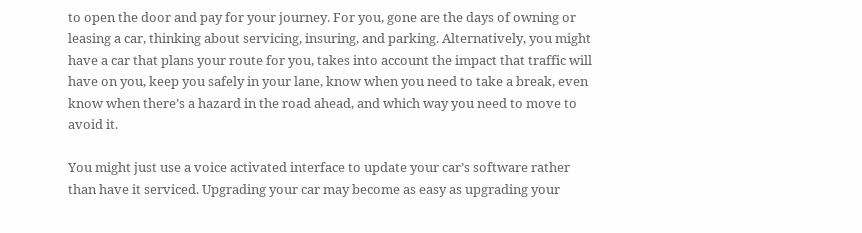to open the door and pay for your journey. For you, gone are the days of owning or leasing a car, thinking about servicing, insuring, and parking. Alternatively, you might have a car that plans your route for you, takes into account the impact that traffic will have on you, keep you safely in your lane, know when you need to take a break, even know when there’s a hazard in the road ahead, and which way you need to move to avoid it.

You might just use a voice activated interface to update your car’s software rather than have it serviced. Upgrading your car may become as easy as upgrading your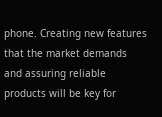phone. Creating new features that the market demands and assuring reliable products will be key for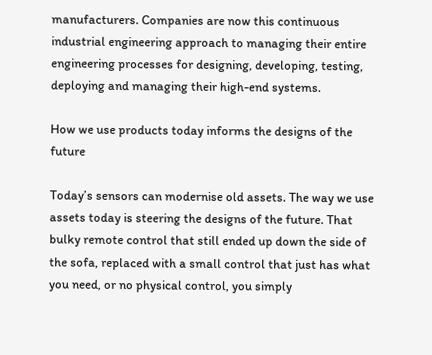manufacturers. Companies are now this continuous industrial engineering approach to managing their entire engineering processes for designing, developing, testing, deploying and managing their high-end systems.

How we use products today informs the designs of the future

Today’s sensors can modernise old assets. The way we use assets today is steering the designs of the future. That bulky remote control that still ended up down the side of the sofa, replaced with a small control that just has what you need, or no physical control, you simply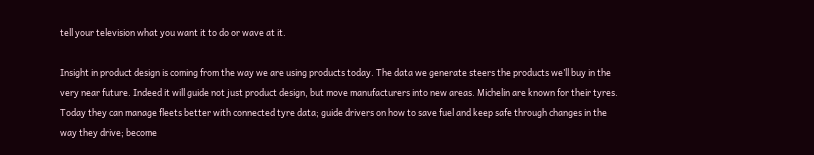tell your television what you want it to do or wave at it.

Insight in product design is coming from the way we are using products today. The data we generate steers the products we’ll buy in the very near future. Indeed it will guide not just product design, but move manufacturers into new areas. Michelin are known for their tyres. Today they can manage fleets better with connected tyre data; guide drivers on how to save fuel and keep safe through changes in the way they drive; become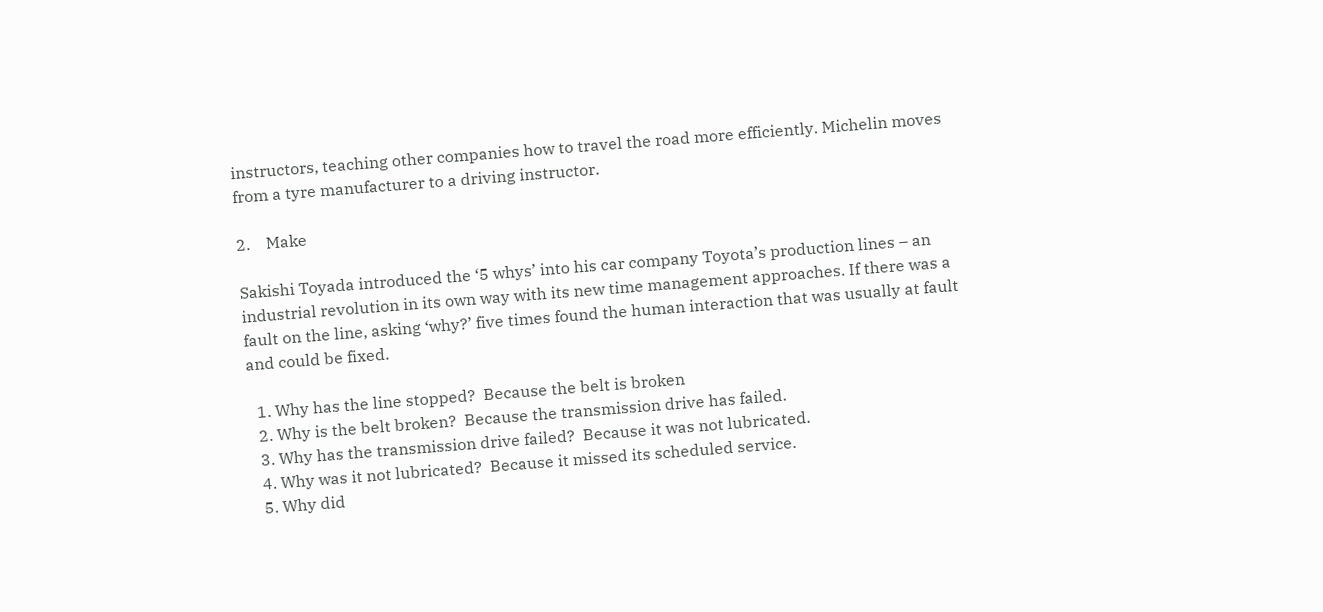instructors, teaching other companies how to travel the road more efficiently. Michelin moves from a tyre manufacturer to a driving instructor.

2.    Make

Sakishi Toyada introduced the ‘5 whys’ into his car company Toyota’s production lines – an industrial revolution in its own way with its new time management approaches. If there was a fault on the line, asking ‘why?’ five times found the human interaction that was usually at fault and could be fixed.

  1. Why has the line stopped?  Because the belt is broken
  2. Why is the belt broken?  Because the transmission drive has failed.
  3. Why has the transmission drive failed?  Because it was not lubricated.
  4. Why was it not lubricated?  Because it missed its scheduled service.
  5. Why did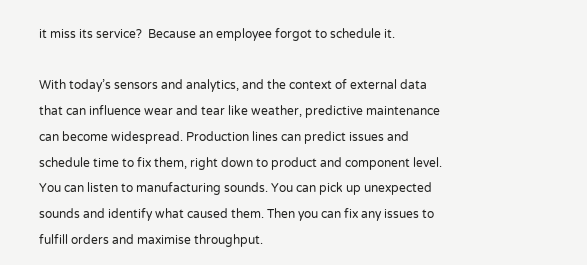it miss its service?  Because an employee forgot to schedule it.

With today’s sensors and analytics, and the context of external data that can influence wear and tear like weather, predictive maintenance can become widespread. Production lines can predict issues and schedule time to fix them, right down to product and component level. You can listen to manufacturing sounds. You can pick up unexpected sounds and identify what caused them. Then you can fix any issues to fulfill orders and maximise throughput.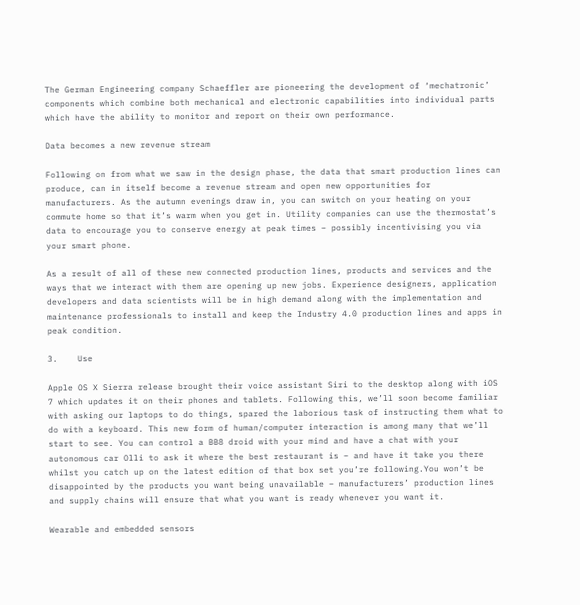The German Engineering company Schaeffler are pioneering the development of ‘mechatronic’ components which combine both mechanical and electronic capabilities into individual parts which have the ability to monitor and report on their own performance.

Data becomes a new revenue stream

Following on from what we saw in the design phase, the data that smart production lines can produce, can in itself become a revenue stream and open new opportunities for manufacturers. As the autumn evenings draw in, you can switch on your heating on your commute home so that it’s warm when you get in. Utility companies can use the thermostat’s data to encourage you to conserve energy at peak times – possibly incentivising you via your smart phone.

As a result of all of these new connected production lines, products and services and the ways that we interact with them are opening up new jobs. Experience designers, application developers and data scientists will be in high demand along with the implementation and maintenance professionals to install and keep the Industry 4.0 production lines and apps in peak condition.

3.    Use

Apple OS X Sierra release brought their voice assistant Siri to the desktop along with iOS 7 which updates it on their phones and tablets. Following this, we’ll soon become familiar with asking our laptops to do things, spared the laborious task of instructing them what to do with a keyboard. This new form of human/computer interaction is among many that we’ll start to see. You can control a BB8 droid with your mind and have a chat with your autonomous car Olli to ask it where the best restaurant is – and have it take you there whilst you catch up on the latest edition of that box set you’re following.You won’t be disappointed by the products you want being unavailable – manufacturers’ production lines and supply chains will ensure that what you want is ready whenever you want it.

Wearable and embedded sensors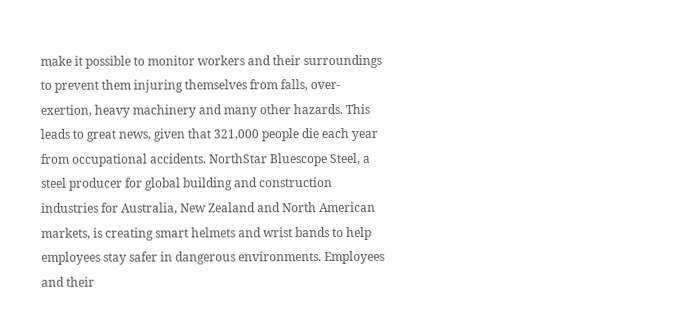make it possible to monitor workers and their surroundings to prevent them injuring themselves from falls, over-exertion, heavy machinery and many other hazards. This leads to great news, given that 321,000 people die each year from occupational accidents. NorthStar Bluescope Steel, a steel producer for global building and construction industries for Australia, New Zealand and North American markets, is creating smart helmets and wrist bands to help employees stay safer in dangerous environments. Employees and their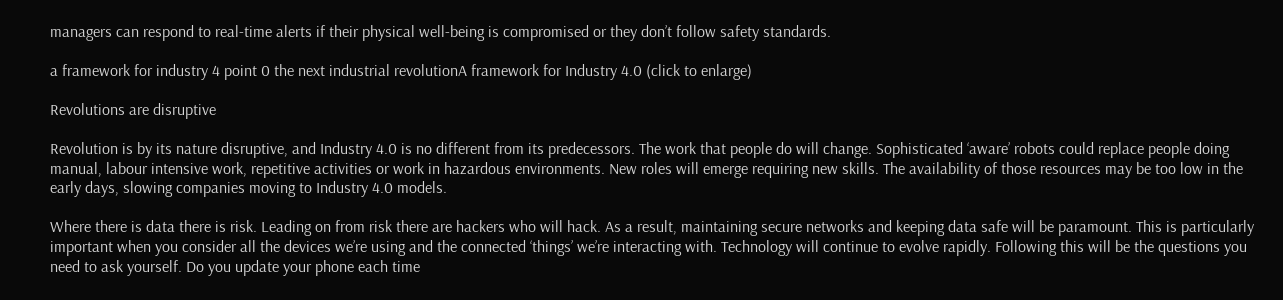managers can respond to real-time alerts if their physical well-being is compromised or they don’t follow safety standards.

a framework for industry 4 point 0 the next industrial revolutionA framework for Industry 4.0 (click to enlarge)

Revolutions are disruptive

Revolution is by its nature disruptive, and Industry 4.0 is no different from its predecessors. The work that people do will change. Sophisticated ‘aware’ robots could replace people doing manual, labour intensive work, repetitive activities or work in hazardous environments. New roles will emerge requiring new skills. The availability of those resources may be too low in the early days, slowing companies moving to Industry 4.0 models.

Where there is data there is risk. Leading on from risk there are hackers who will hack. As a result, maintaining secure networks and keeping data safe will be paramount. This is particularly important when you consider all the devices we’re using and the connected ‘things’ we’re interacting with. Technology will continue to evolve rapidly. Following this will be the questions you need to ask yourself. Do you update your phone each time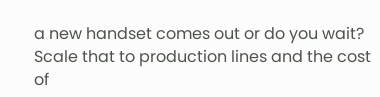a new handset comes out or do you wait? Scale that to production lines and the cost of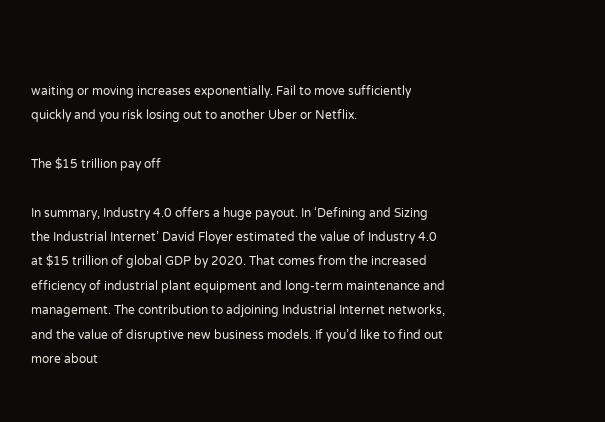waiting or moving increases exponentially. Fail to move sufficiently quickly and you risk losing out to another Uber or Netflix.

The $15 trillion pay off

In summary, Industry 4.0 offers a huge payout. In ‘Defining and Sizing the Industrial Internet’ David Floyer estimated the value of Industry 4.0 at $15 trillion of global GDP by 2020. That comes from the increased efficiency of industrial plant equipment and long-term maintenance and management. The contribution to adjoining Industrial Internet networks, and the value of disruptive new business models. If you’d like to find out more about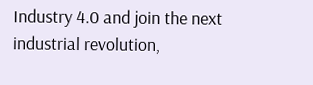Industry 4.0 and join the next industrial revolution,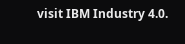visit IBM Industry 4.0.